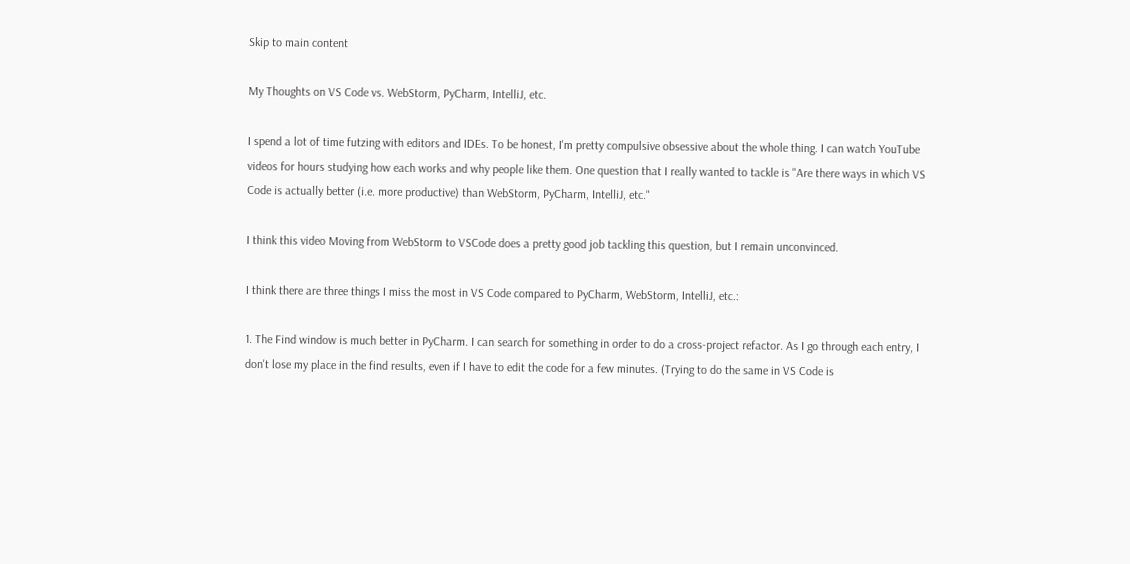Skip to main content

My Thoughts on VS Code vs. WebStorm, PyCharm, IntelliJ, etc.

I spend a lot of time futzing with editors and IDEs. To be honest, I'm pretty compulsive obsessive about the whole thing. I can watch YouTube videos for hours studying how each works and why people like them. One question that I really wanted to tackle is "Are there ways in which VS Code is actually better (i.e. more productive) than WebStorm, PyCharm, IntelliJ, etc."

I think this video Moving from WebStorm to VSCode does a pretty good job tackling this question, but I remain unconvinced.

I think there are three things I miss the most in VS Code compared to PyCharm, WebStorm, IntelliJ, etc.:

1. The Find window is much better in PyCharm. I can search for something in order to do a cross-project refactor. As I go through each entry, I don't lose my place in the find results, even if I have to edit the code for a few minutes. (Trying to do the same in VS Code is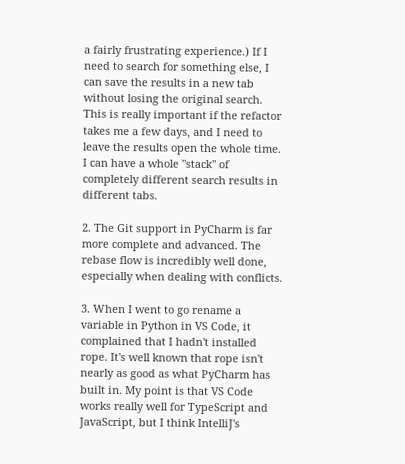a fairly frustrating experience.) If I need to search for something else, I can save the results in a new tab without losing the original search. This is really important if the refactor takes me a few days, and I need to leave the results open the whole time. I can have a whole "stack" of completely different search results in different tabs.

2. The Git support in PyCharm is far more complete and advanced. The rebase flow is incredibly well done, especially when dealing with conflicts.

3. When I went to go rename a variable in Python in VS Code, it complained that I hadn't installed rope. It's well known that rope isn't nearly as good as what PyCharm has built in. My point is that VS Code works really well for TypeScript and JavaScript, but I think IntelliJ's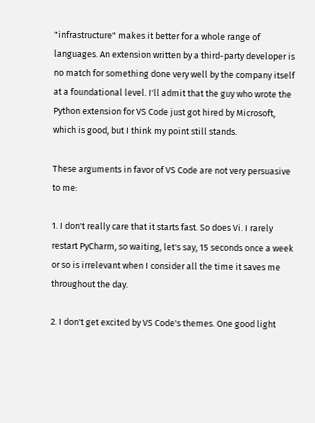"infrastructure" makes it better for a whole range of languages. An extension written by a third-party developer is no match for something done very well by the company itself at a foundational level. I'll admit that the guy who wrote the Python extension for VS Code just got hired by Microsoft, which is good, but I think my point still stands.

These arguments in favor of VS Code are not very persuasive to me:

1. I don't really care that it starts fast. So does Vi. I rarely restart PyCharm, so waiting, let's say, 15 seconds once a week or so is irrelevant when I consider all the time it saves me throughout the day.

2. I don't get excited by VS Code's themes. One good light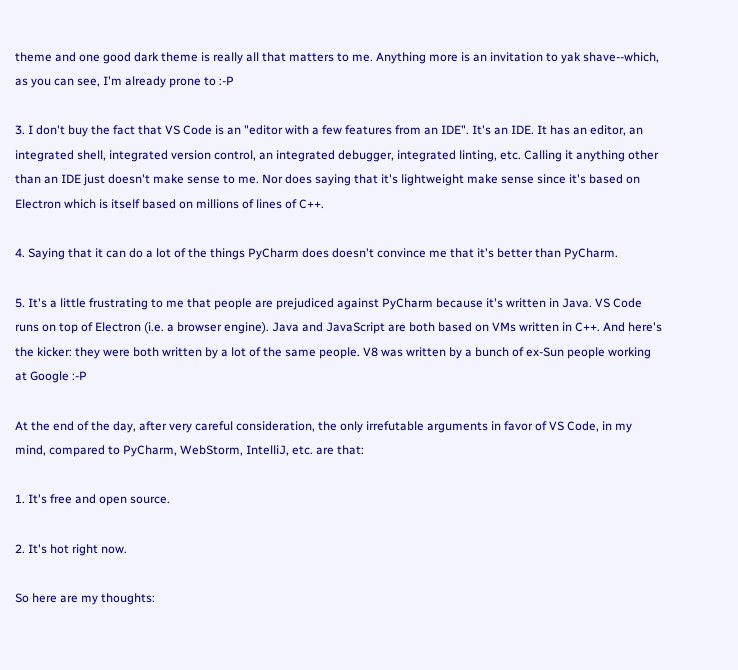theme and one good dark theme is really all that matters to me. Anything more is an invitation to yak shave--which, as you can see, I'm already prone to :-P

3. I don't buy the fact that VS Code is an "editor with a few features from an IDE". It's an IDE. It has an editor, an integrated shell, integrated version control, an integrated debugger, integrated linting, etc. Calling it anything other than an IDE just doesn't make sense to me. Nor does saying that it's lightweight make sense since it's based on Electron which is itself based on millions of lines of C++.

4. Saying that it can do a lot of the things PyCharm does doesn't convince me that it's better than PyCharm.

5. It's a little frustrating to me that people are prejudiced against PyCharm because it's written in Java. VS Code runs on top of Electron (i.e. a browser engine). Java and JavaScript are both based on VMs written in C++. And here's the kicker: they were both written by a lot of the same people. V8 was written by a bunch of ex-Sun people working at Google :-P

At the end of the day, after very careful consideration, the only irrefutable arguments in favor of VS Code, in my mind, compared to PyCharm, WebStorm, IntelliJ, etc. are that:

1. It's free and open source.

2. It's hot right now.

So here are my thoughts: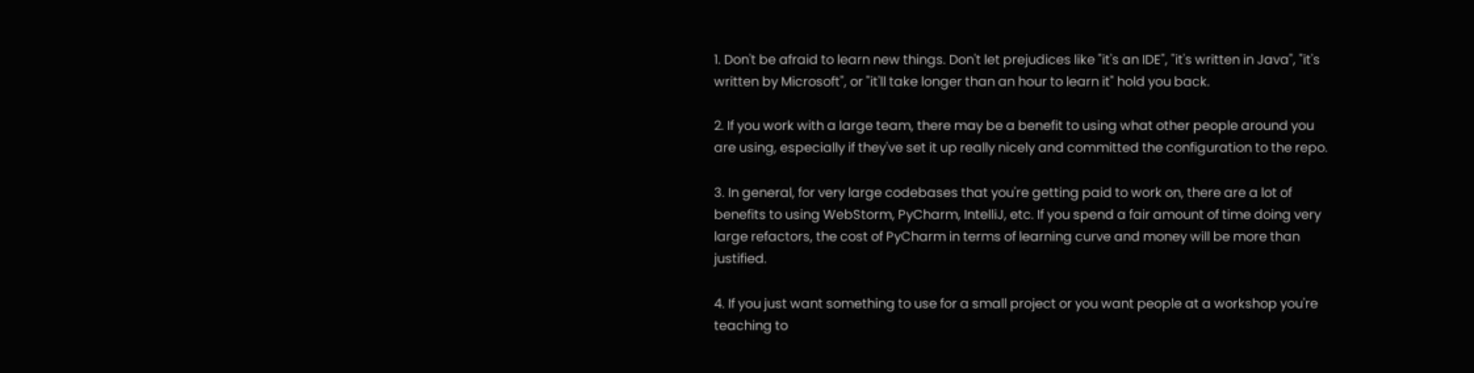1. Don't be afraid to learn new things. Don't let prejudices like "it's an IDE", "it's written in Java", "it's written by Microsoft", or "it'll take longer than an hour to learn it" hold you back.

2. If you work with a large team, there may be a benefit to using what other people around you are using, especially if they've set it up really nicely and committed the configuration to the repo.

3. In general, for very large codebases that you're getting paid to work on, there are a lot of benefits to using WebStorm, PyCharm, IntelliJ, etc. If you spend a fair amount of time doing very large refactors, the cost of PyCharm in terms of learning curve and money will be more than justified.

4. If you just want something to use for a small project or you want people at a workshop you're teaching to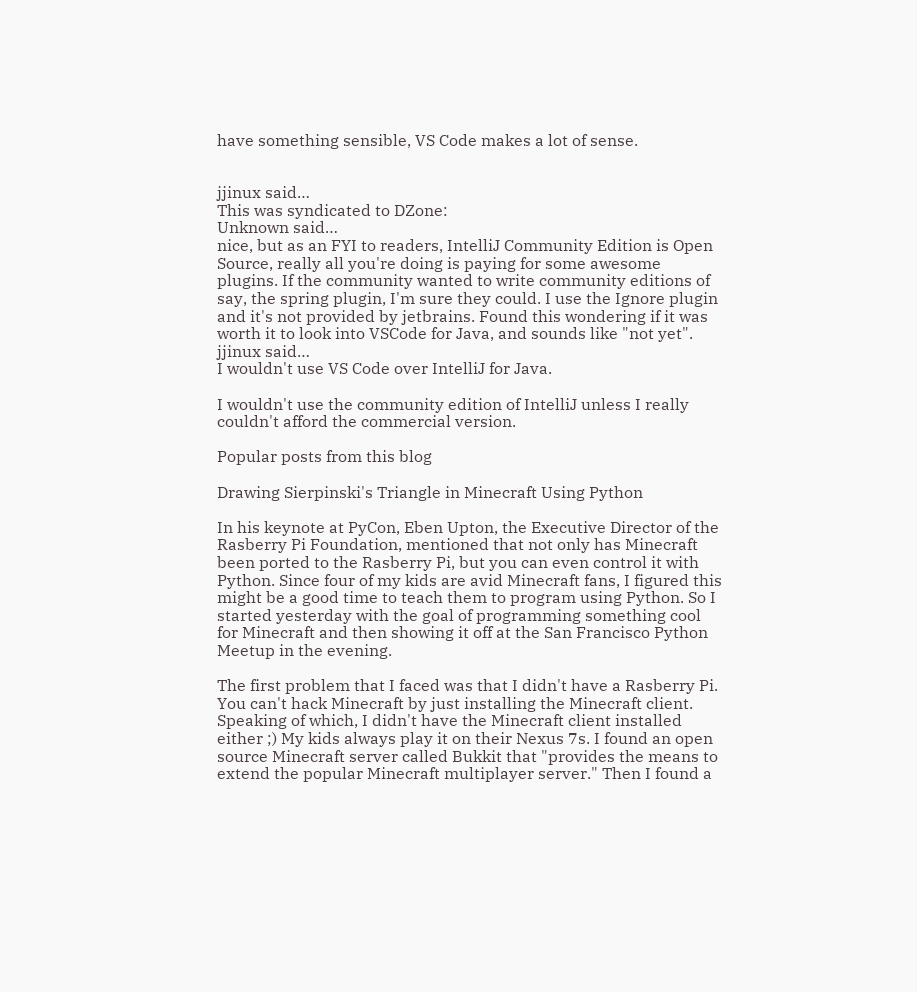have something sensible, VS Code makes a lot of sense.


jjinux said…
This was syndicated to DZone:
Unknown said…
nice, but as an FYI to readers, IntelliJ Community Edition is Open Source, really all you're doing is paying for some awesome plugins. If the community wanted to write community editions of say, the spring plugin, I'm sure they could. I use the Ignore plugin and it's not provided by jetbrains. Found this wondering if it was worth it to look into VSCode for Java, and sounds like "not yet".
jjinux said…
I wouldn't use VS Code over IntelliJ for Java.

I wouldn't use the community edition of IntelliJ unless I really couldn't afford the commercial version.

Popular posts from this blog

Drawing Sierpinski's Triangle in Minecraft Using Python

In his keynote at PyCon, Eben Upton, the Executive Director of the Rasberry Pi Foundation, mentioned that not only has Minecraft been ported to the Rasberry Pi, but you can even control it with Python. Since four of my kids are avid Minecraft fans, I figured this might be a good time to teach them to program using Python. So I started yesterday with the goal of programming something cool for Minecraft and then showing it off at the San Francisco Python Meetup in the evening.

The first problem that I faced was that I didn't have a Rasberry Pi. You can't hack Minecraft by just installing the Minecraft client. Speaking of which, I didn't have the Minecraft client installed either ;) My kids always play it on their Nexus 7s. I found an open source Minecraft server called Bukkit that "provides the means to extend the popular Minecraft multiplayer server." Then I found a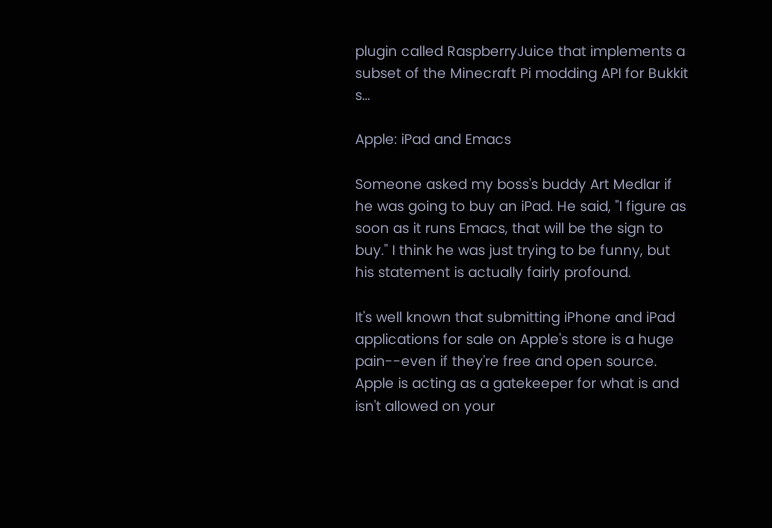plugin called RaspberryJuice that implements a subset of the Minecraft Pi modding API for Bukkit s…

Apple: iPad and Emacs

Someone asked my boss's buddy Art Medlar if he was going to buy an iPad. He said, "I figure as soon as it runs Emacs, that will be the sign to buy." I think he was just trying to be funny, but his statement is actually fairly profound.

It's well known that submitting iPhone and iPad applications for sale on Apple's store is a huge pain--even if they're free and open source. Apple is acting as a gatekeeper for what is and isn't allowed on your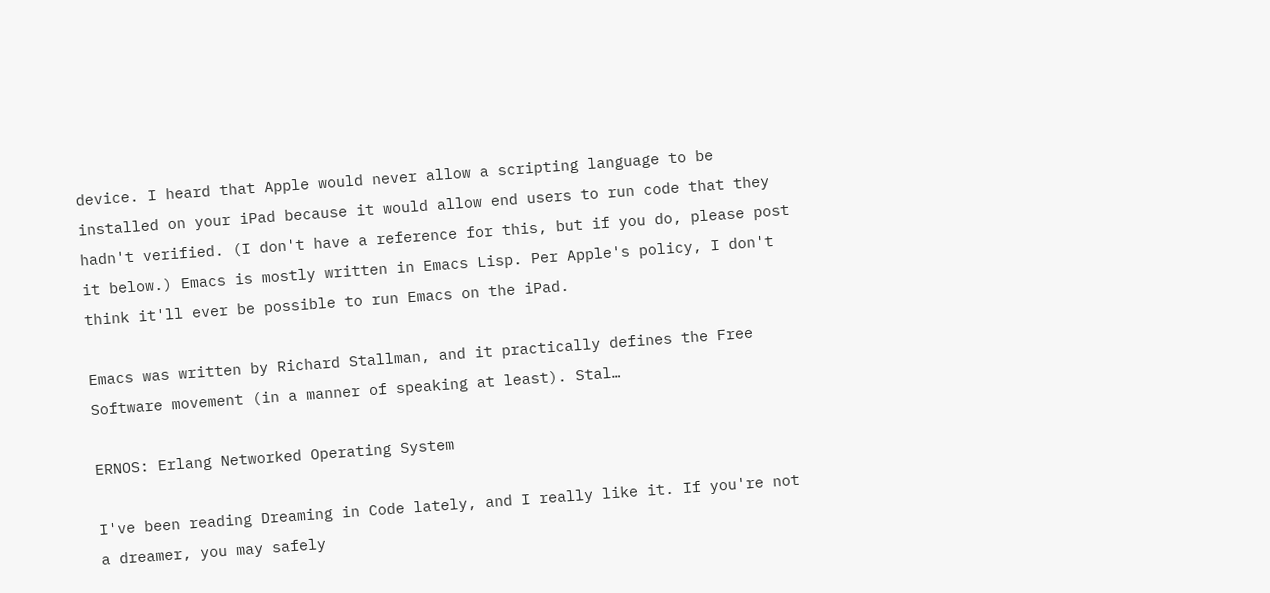device. I heard that Apple would never allow a scripting language to be installed on your iPad because it would allow end users to run code that they hadn't verified. (I don't have a reference for this, but if you do, please post it below.) Emacs is mostly written in Emacs Lisp. Per Apple's policy, I don't think it'll ever be possible to run Emacs on the iPad.

Emacs was written by Richard Stallman, and it practically defines the Free Software movement (in a manner of speaking at least). Stal…

ERNOS: Erlang Networked Operating System

I've been reading Dreaming in Code lately, and I really like it. If you're not a dreamer, you may safely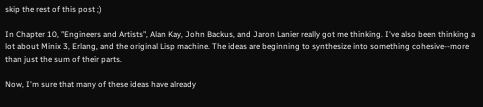skip the rest of this post ;)

In Chapter 10, "Engineers and Artists", Alan Kay, John Backus, and Jaron Lanier really got me thinking. I've also been thinking a lot about Minix 3, Erlang, and the original Lisp machine. The ideas are beginning to synthesize into something cohesive--more than just the sum of their parts.

Now, I'm sure that many of these ideas have already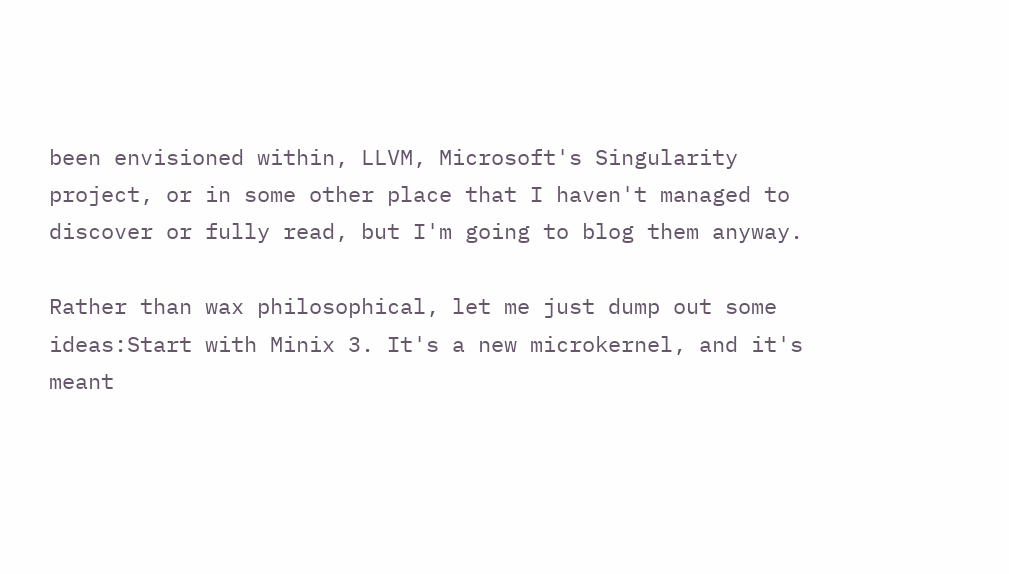been envisioned within, LLVM, Microsoft's Singularity project, or in some other place that I haven't managed to discover or fully read, but I'm going to blog them anyway.

Rather than wax philosophical, let me just dump out some ideas:Start with Minix 3. It's a new microkernel, and it's meant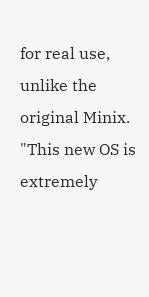for real use, unlike the original Minix. "This new OS is extremely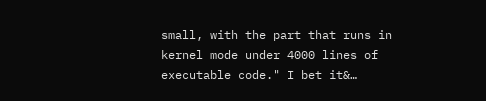small, with the part that runs in kernel mode under 4000 lines of executable code." I bet it&…